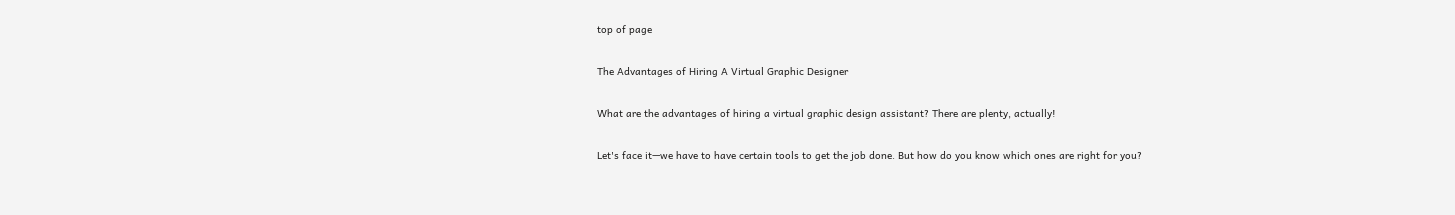top of page

The Advantages of Hiring A Virtual Graphic Designer

What are the advantages of hiring a virtual graphic design assistant? There are plenty, actually!

Let's face it—we have to have certain tools to get the job done. But how do you know which ones are right for you?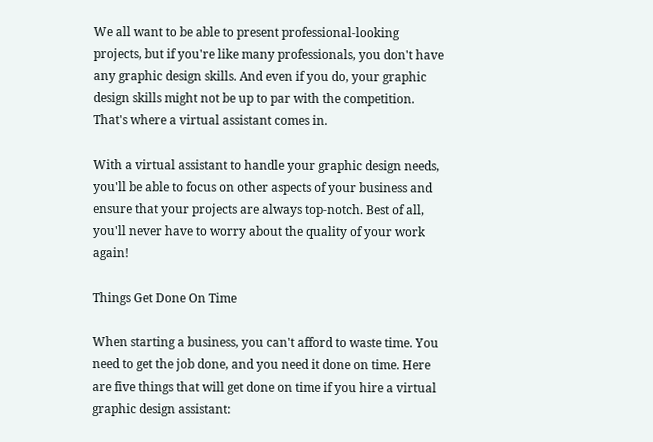We all want to be able to present professional-looking projects, but if you're like many professionals, you don't have any graphic design skills. And even if you do, your graphic design skills might not be up to par with the competition. That's where a virtual assistant comes in.

With a virtual assistant to handle your graphic design needs, you'll be able to focus on other aspects of your business and ensure that your projects are always top-notch. Best of all, you'll never have to worry about the quality of your work again!

Things Get Done On Time

When starting a business, you can't afford to waste time. You need to get the job done, and you need it done on time. Here are five things that will get done on time if you hire a virtual graphic design assistant: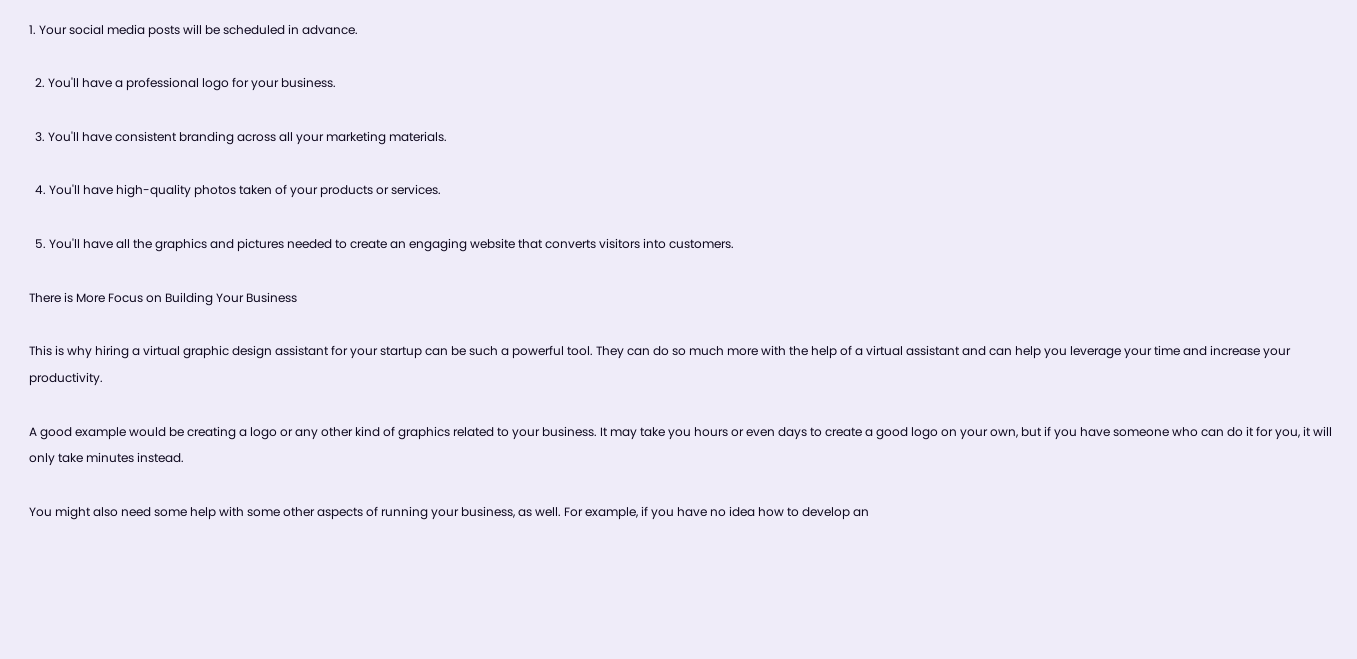1. Your social media posts will be scheduled in advance.

  2. You'll have a professional logo for your business.

  3. You'll have consistent branding across all your marketing materials.

  4. You'll have high-quality photos taken of your products or services.

  5. You'll have all the graphics and pictures needed to create an engaging website that converts visitors into customers.

There is More Focus on Building Your Business

This is why hiring a virtual graphic design assistant for your startup can be such a powerful tool. They can do so much more with the help of a virtual assistant and can help you leverage your time and increase your productivity.

A good example would be creating a logo or any other kind of graphics related to your business. It may take you hours or even days to create a good logo on your own, but if you have someone who can do it for you, it will only take minutes instead.

You might also need some help with some other aspects of running your business, as well. For example, if you have no idea how to develop an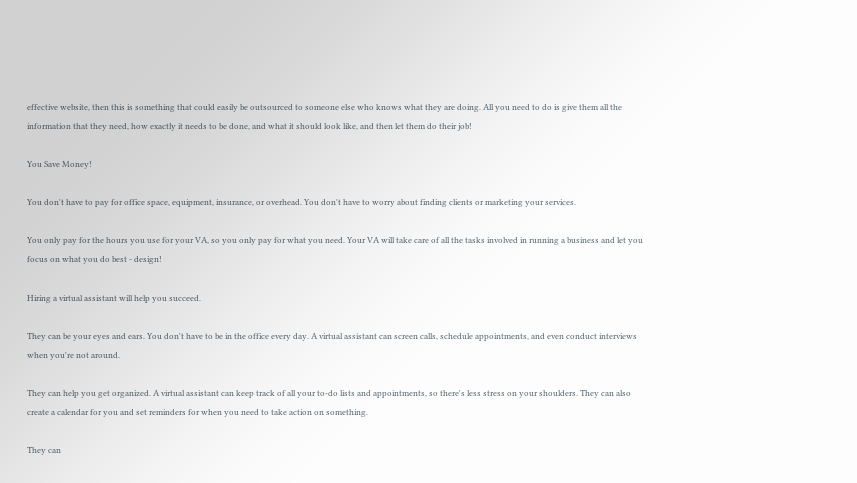effective website, then this is something that could easily be outsourced to someone else who knows what they are doing. All you need to do is give them all the information that they need, how exactly it needs to be done, and what it should look like, and then let them do their job!

You Save Money!

You don't have to pay for office space, equipment, insurance, or overhead. You don't have to worry about finding clients or marketing your services.

You only pay for the hours you use for your VA, so you only pay for what you need. Your VA will take care of all the tasks involved in running a business and let you focus on what you do best - design!

Hiring a virtual assistant will help you succeed.

They can be your eyes and ears. You don't have to be in the office every day. A virtual assistant can screen calls, schedule appointments, and even conduct interviews when you're not around.

They can help you get organized. A virtual assistant can keep track of all your to-do lists and appointments, so there's less stress on your shoulders. They can also create a calendar for you and set reminders for when you need to take action on something.

They can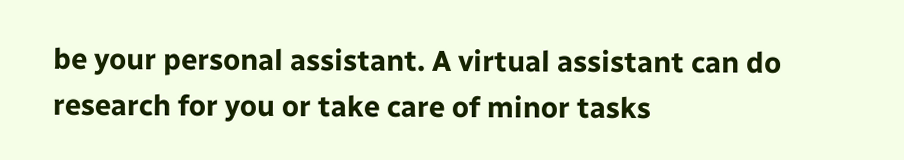be your personal assistant. A virtual assistant can do research for you or take care of minor tasks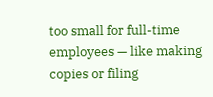too small for full-time employees — like making copies or filing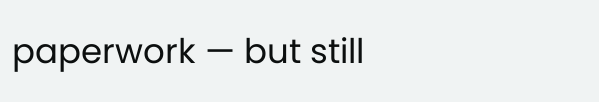paperwork — but still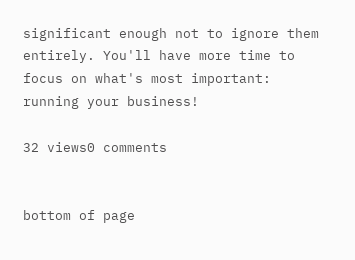significant enough not to ignore them entirely. You'll have more time to focus on what's most important: running your business!

32 views0 comments


bottom of page